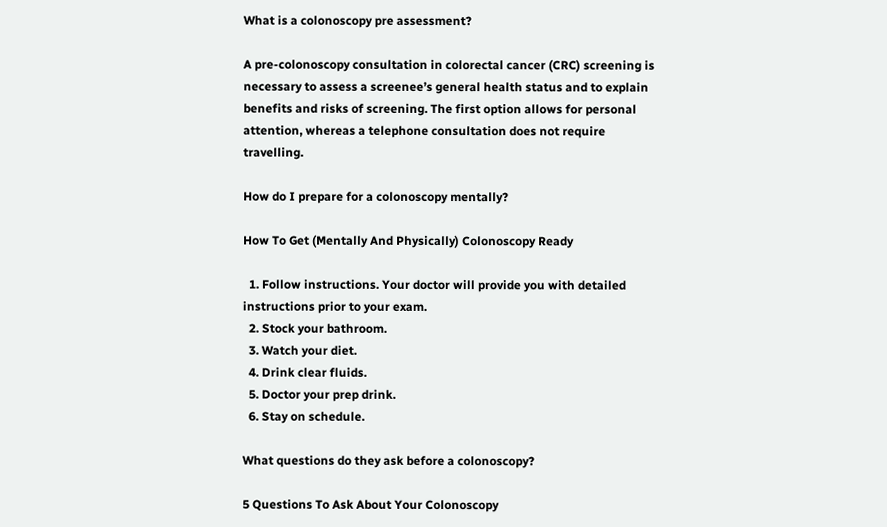What is a colonoscopy pre assessment?

A pre-colonoscopy consultation in colorectal cancer (CRC) screening is necessary to assess a screenee’s general health status and to explain benefits and risks of screening. The first option allows for personal attention, whereas a telephone consultation does not require travelling.

How do I prepare for a colonoscopy mentally?

How To Get (Mentally And Physically) Colonoscopy Ready

  1. Follow instructions. Your doctor will provide you with detailed instructions prior to your exam.
  2. Stock your bathroom.
  3. Watch your diet.
  4. Drink clear fluids.
  5. Doctor your prep drink.
  6. Stay on schedule.

What questions do they ask before a colonoscopy?

5 Questions To Ask About Your Colonoscopy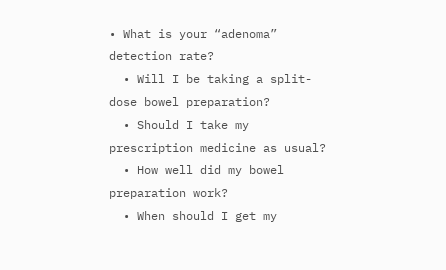• What is your “adenoma” detection rate?
  • Will I be taking a split-dose bowel preparation?
  • Should I take my prescription medicine as usual?
  • How well did my bowel preparation work?
  • When should I get my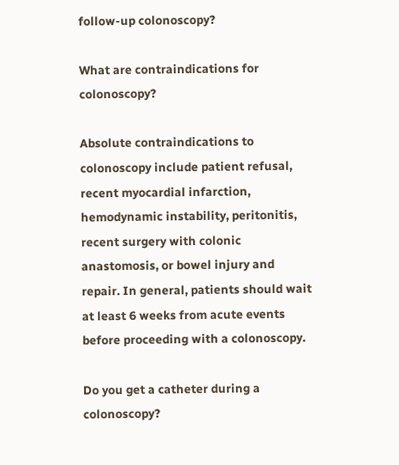follow-up colonoscopy?

What are contraindications for colonoscopy?

Absolute contraindications to colonoscopy include patient refusal, recent myocardial infarction, hemodynamic instability, peritonitis, recent surgery with colonic anastomosis, or bowel injury and repair. In general, patients should wait at least 6 weeks from acute events before proceeding with a colonoscopy.

Do you get a catheter during a colonoscopy?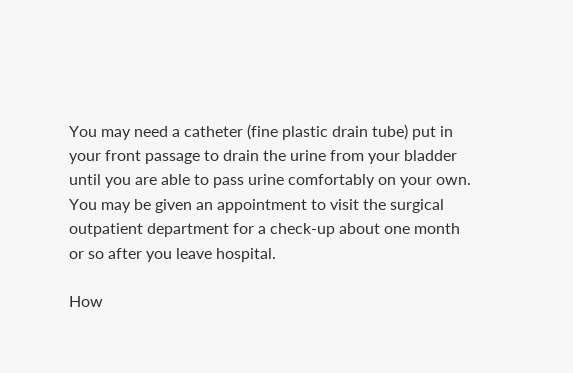You may need a catheter (fine plastic drain tube) put in your front passage to drain the urine from your bladder until you are able to pass urine comfortably on your own. You may be given an appointment to visit the surgical outpatient department for a check-up about one month or so after you leave hospital.

How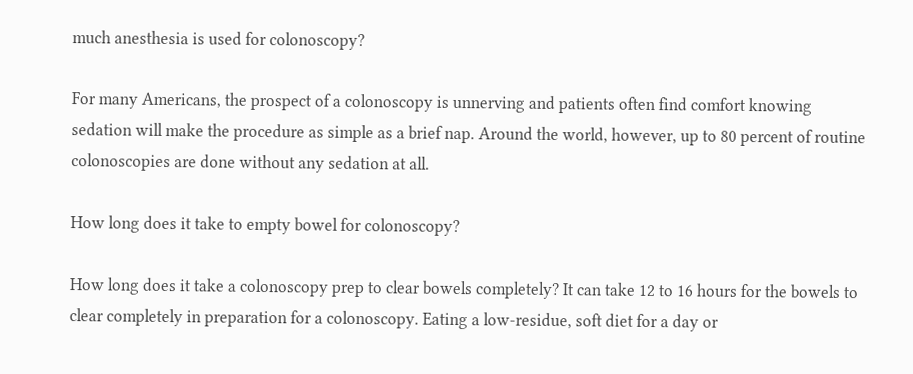much anesthesia is used for colonoscopy?

For many Americans, the prospect of a colonoscopy is unnerving and patients often find comfort knowing sedation will make the procedure as simple as a brief nap. Around the world, however, up to 80 percent of routine colonoscopies are done without any sedation at all.

How long does it take to empty bowel for colonoscopy?

How long does it take a colonoscopy prep to clear bowels completely? It can take 12 to 16 hours for the bowels to clear completely in preparation for a colonoscopy. Eating a low-residue, soft diet for a day or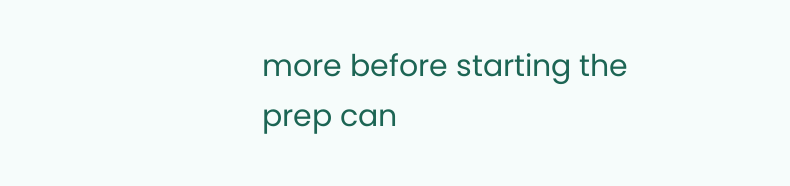more before starting the prep can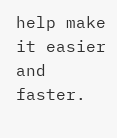help make it easier and faster.